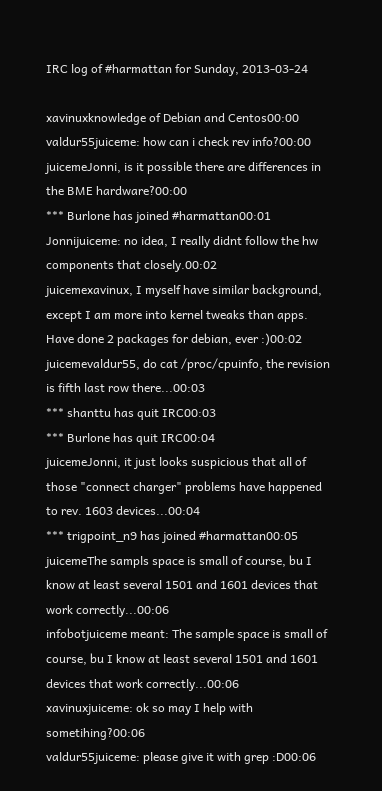IRC log of #harmattan for Sunday, 2013-03-24

xavinuxknowledge of Debian and Centos00:00
valdur55juiceme: how can i check rev info?00:00
juicemeJonni, is it possible there are differences in the BME hardware?00:00
*** Burlone has joined #harmattan00:01
Jonnijuiceme: no idea, I really didnt follow the hw components that closely.00:02
juicemexavinux, I myself have similar background, except I am more into kernel tweaks than apps. Have done 2 packages for debian, ever :)00:02
juicemevaldur55, do cat /proc/cpuinfo, the revision is fifth last row there...00:03
*** shanttu has quit IRC00:03
*** Burlone has quit IRC00:04
juicemeJonni, it just looks suspicious that all of those "connect charger" problems have happened to rev. 1603 devices...00:04
*** trigpoint_n9 has joined #harmattan00:05
juicemeThe sampls space is small of course, bu I know at least several 1501 and 1601 devices that work correctly...00:06
infobotjuiceme meant: The sample space is small of course, bu I know at least several 1501 and 1601 devices that work correctly...00:06
xavinuxjuiceme: ok so may I help with sometihing?00:06
valdur55juiceme: please give it with grep :D00:06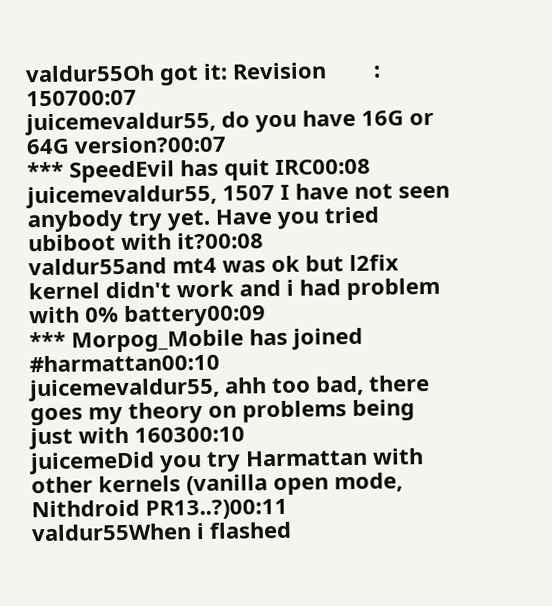valdur55Oh got it: Revision        : 150700:07
juicemevaldur55, do you have 16G or 64G version?00:07
*** SpeedEvil has quit IRC00:08
juicemevaldur55, 1507 I have not seen anybody try yet. Have you tried ubiboot with it?00:08
valdur55and mt4 was ok but l2fix kernel didn't work and i had problem with 0% battery00:09
*** Morpog_Mobile has joined #harmattan00:10
juicemevaldur55, ahh too bad, there goes my theory on problems being just with 160300:10
juicemeDid you try Harmattan with other kernels (vanilla open mode, Nithdroid PR13..?)00:11
valdur55When i flashed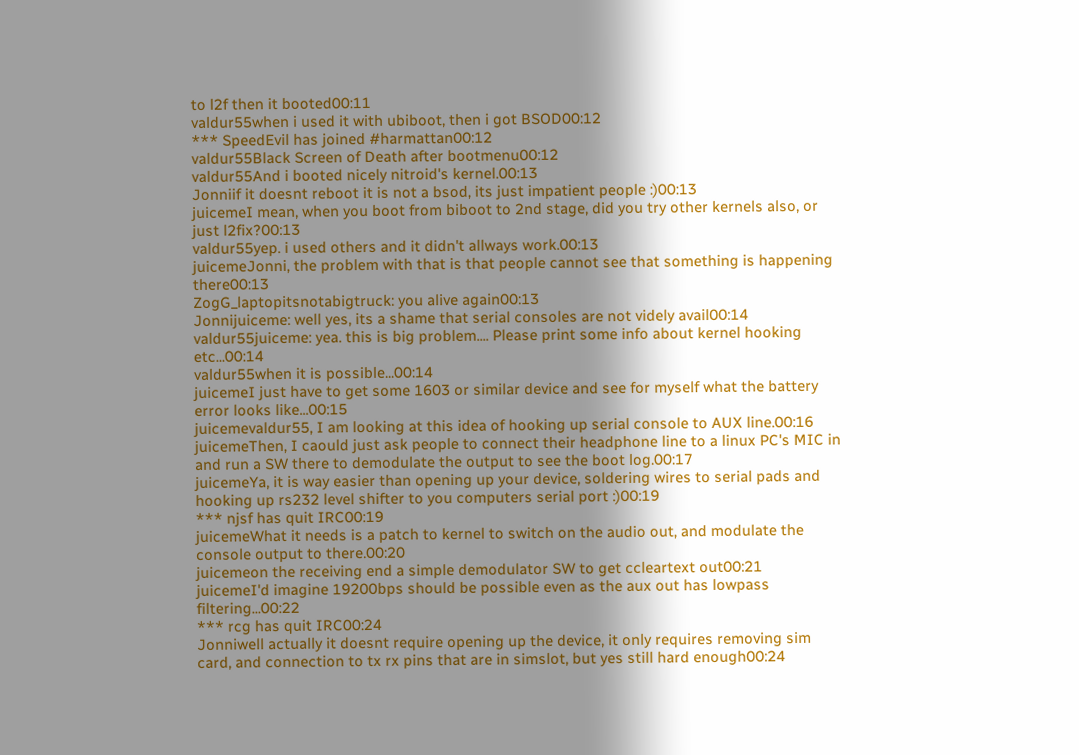to l2f then it booted00:11
valdur55when i used it with ubiboot, then i got BSOD00:12
*** SpeedEvil has joined #harmattan00:12
valdur55Black Screen of Death after bootmenu00:12
valdur55And i booted nicely nitroid's kernel.00:13
Jonniif it doesnt reboot it is not a bsod, its just impatient people :)00:13
juicemeI mean, when you boot from biboot to 2nd stage, did you try other kernels also, or just l2fix?00:13
valdur55yep. i used others and it didn't allways work.00:13
juicemeJonni, the problem with that is that people cannot see that something is happening there00:13
ZogG_laptopitsnotabigtruck: you alive again00:13
Jonnijuiceme: well yes, its a shame that serial consoles are not videly avail00:14
valdur55juiceme: yea. this is big problem.... Please print some info about kernel hooking etc...00:14
valdur55when it is possible...00:14
juicemeI just have to get some 1603 or similar device and see for myself what the battery error looks like...00:15
juicemevaldur55, I am looking at this idea of hooking up serial console to AUX line.00:16
juicemeThen, I caould just ask people to connect their headphone line to a linux PC's MIC in and run a SW there to demodulate the output to see the boot log.00:17
juicemeYa, it is way easier than opening up your device, soldering wires to serial pads and hooking up rs232 level shifter to you computers serial port :)00:19
*** njsf has quit IRC00:19
juicemeWhat it needs is a patch to kernel to switch on the audio out, and modulate the console output to there.00:20
juicemeon the receiving end a simple demodulator SW to get ccleartext out00:21
juicemeI'd imagine 19200bps should be possible even as the aux out has lowpass filtering...00:22
*** rcg has quit IRC00:24
Jonniwell actually it doesnt require opening up the device, it only requires removing sim card, and connection to tx rx pins that are in simslot, but yes still hard enough00:24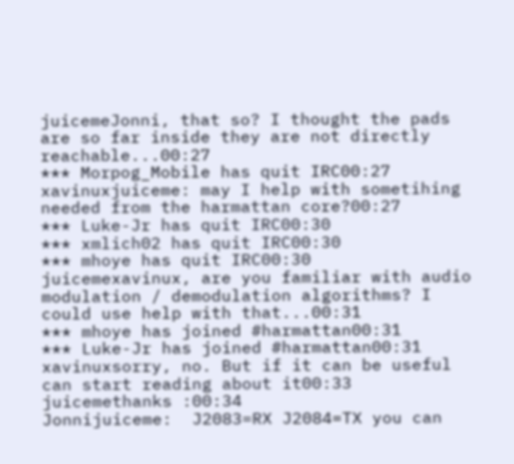juicemeJonni, that so? I thought the pads are so far inside they are not directly reachable...00:27
*** Morpog_Mobile has quit IRC00:27
xavinuxjuiceme: may I help with sometihing needed from the harmattan core?00:27
*** Luke-Jr has quit IRC00:30
*** xmlich02 has quit IRC00:30
*** mhoye has quit IRC00:30
juicemexavinux, are you familiar with audio modulation / demodulation algorithms? I could use help with that...00:31
*** mhoye has joined #harmattan00:31
*** Luke-Jr has joined #harmattan00:31
xavinuxsorry, no. But if it can be useful can start reading about it00:33
juicemethanks :00:34
Jonnijuiceme:  J2083=RX J2084=TX you can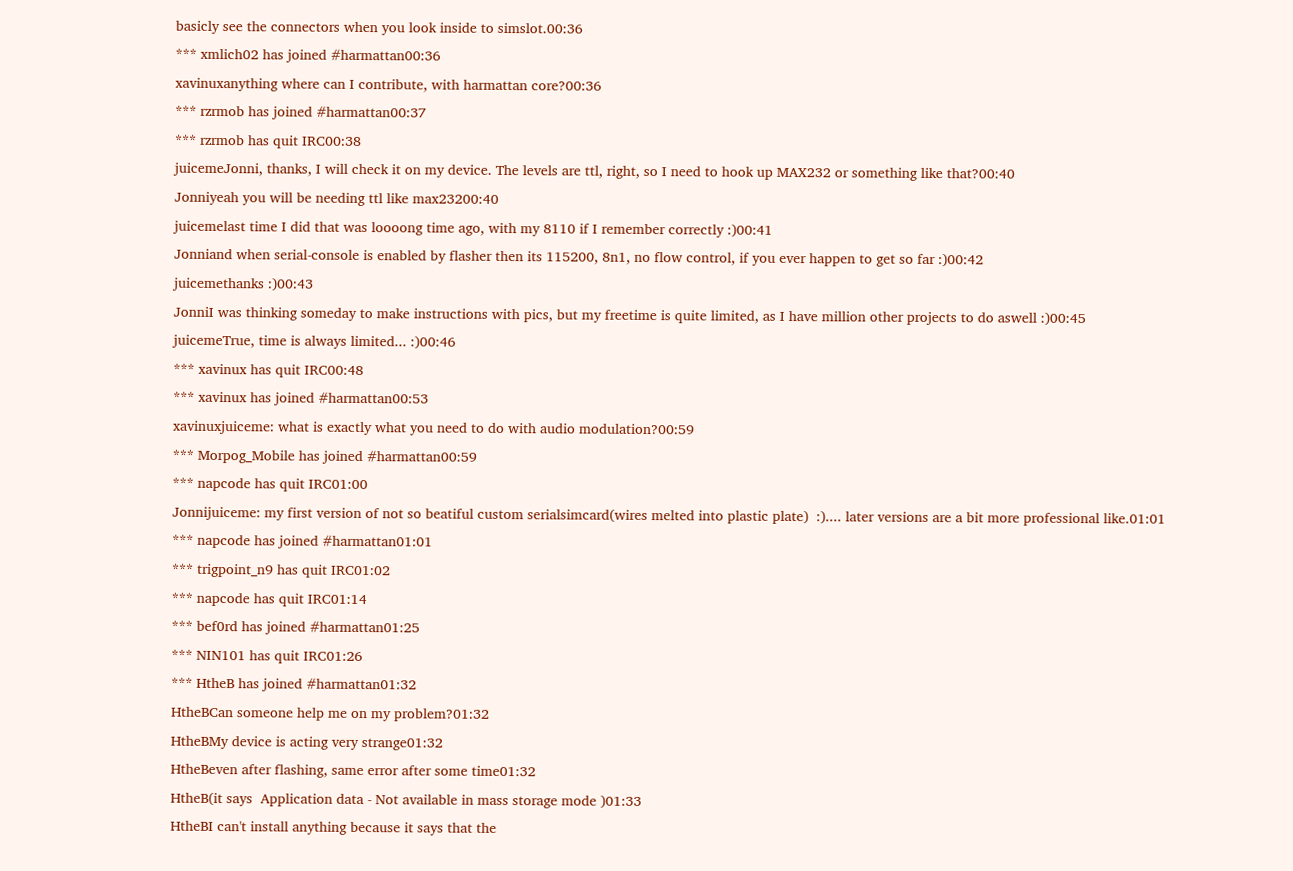basicly see the connectors when you look inside to simslot.00:36
*** xmlich02 has joined #harmattan00:36
xavinuxanything where can I contribute, with harmattan core?00:36
*** rzrmob has joined #harmattan00:37
*** rzrmob has quit IRC00:38
juicemeJonni, thanks, I will check it on my device. The levels are ttl, right, so I need to hook up MAX232 or something like that?00:40
Jonniyeah you will be needing ttl like max23200:40
juicemelast time I did that was loooong time ago, with my 8110 if I remember correctly :)00:41
Jonniand when serial-console is enabled by flasher then its 115200, 8n1, no flow control, if you ever happen to get so far :)00:42
juicemethanks :)00:43
JonniI was thinking someday to make instructions with pics, but my freetime is quite limited, as I have million other projects to do aswell :)00:45
juicemeTrue, time is always limited... :)00:46
*** xavinux has quit IRC00:48
*** xavinux has joined #harmattan00:53
xavinuxjuiceme: what is exactly what you need to do with audio modulation?00:59
*** Morpog_Mobile has joined #harmattan00:59
*** napcode has quit IRC01:00
Jonnijuiceme: my first version of not so beatiful custom serialsimcard(wires melted into plastic plate)  :).... later versions are a bit more professional like.01:01
*** napcode has joined #harmattan01:01
*** trigpoint_n9 has quit IRC01:02
*** napcode has quit IRC01:14
*** bef0rd has joined #harmattan01:25
*** NIN101 has quit IRC01:26
*** HtheB has joined #harmattan01:32
HtheBCan someone help me on my problem?01:32
HtheBMy device is acting very strange01:32
HtheBeven after flashing, same error after some time01:32
HtheB(it says  Application data - Not available in mass storage mode )01:33
HtheBI can't install anything because it says that the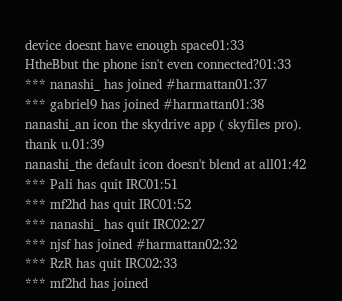device doesnt have enough space01:33
HtheBbut the phone isn't even connected?01:33
*** nanashi_ has joined #harmattan01:37
*** gabriel9 has joined #harmattan01:38
nanashi_an icon the skydrive app ( skyfiles pro). thank u.01:39
nanashi_the default icon doesn't blend at all01:42
*** Pali has quit IRC01:51
*** mf2hd has quit IRC01:52
*** nanashi_ has quit IRC02:27
*** njsf has joined #harmattan02:32
*** RzR has quit IRC02:33
*** mf2hd has joined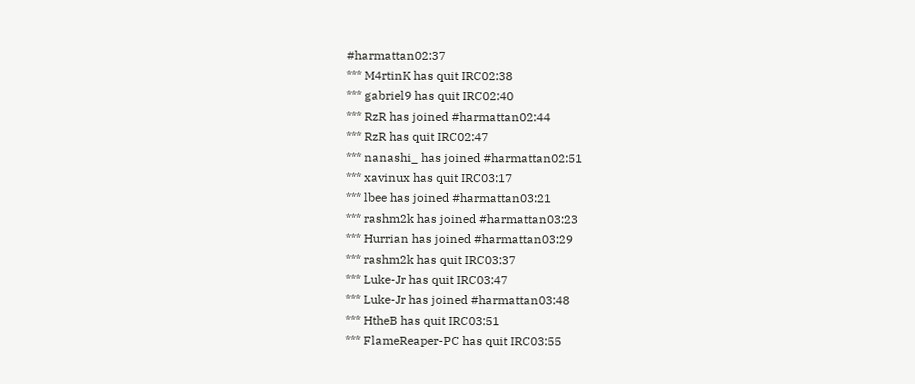#harmattan02:37
*** M4rtinK has quit IRC02:38
*** gabriel9 has quit IRC02:40
*** RzR has joined #harmattan02:44
*** RzR has quit IRC02:47
*** nanashi_ has joined #harmattan02:51
*** xavinux has quit IRC03:17
*** lbee has joined #harmattan03:21
*** rashm2k has joined #harmattan03:23
*** Hurrian has joined #harmattan03:29
*** rashm2k has quit IRC03:37
*** Luke-Jr has quit IRC03:47
*** Luke-Jr has joined #harmattan03:48
*** HtheB has quit IRC03:51
*** FlameReaper-PC has quit IRC03:55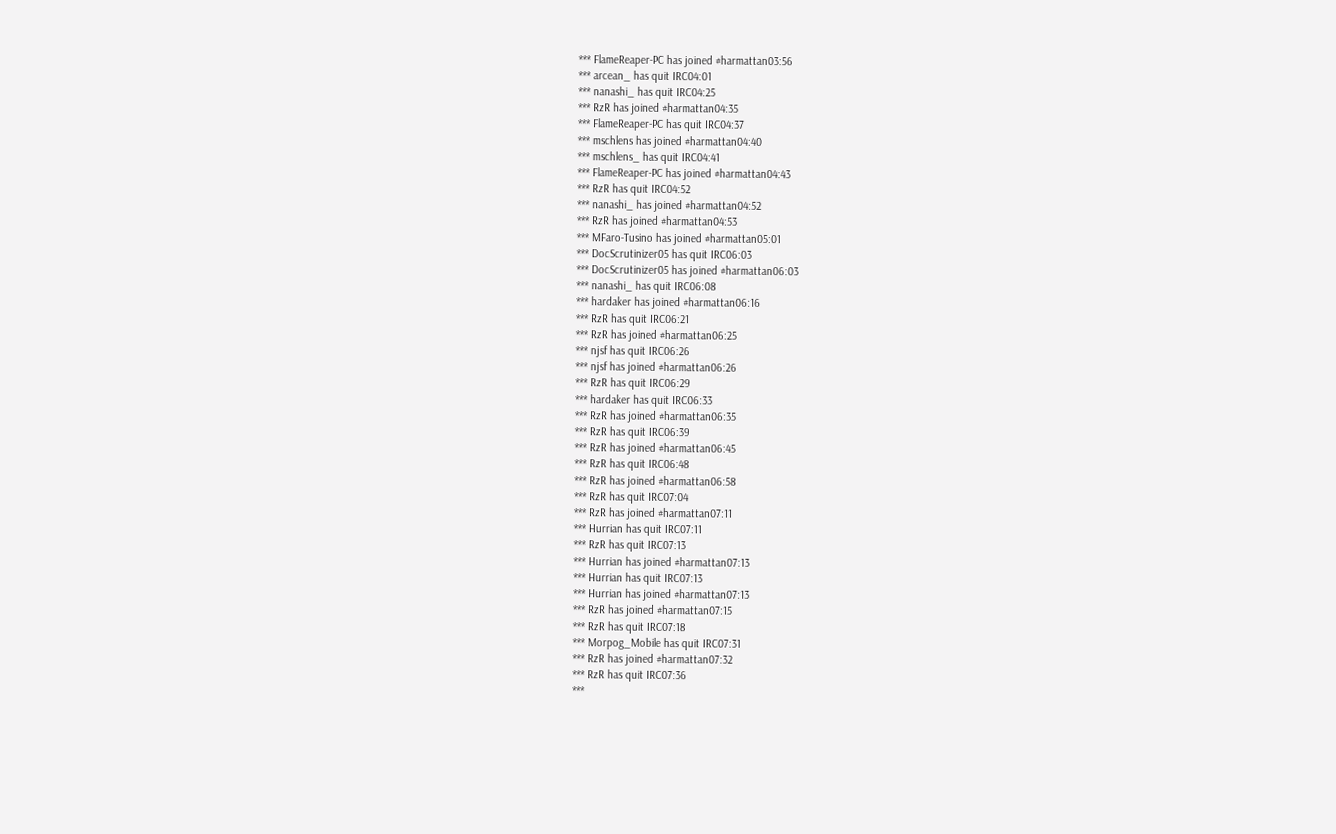*** FlameReaper-PC has joined #harmattan03:56
*** arcean_ has quit IRC04:01
*** nanashi_ has quit IRC04:25
*** RzR has joined #harmattan04:35
*** FlameReaper-PC has quit IRC04:37
*** mschlens has joined #harmattan04:40
*** mschlens_ has quit IRC04:41
*** FlameReaper-PC has joined #harmattan04:43
*** RzR has quit IRC04:52
*** nanashi_ has joined #harmattan04:52
*** RzR has joined #harmattan04:53
*** MFaro-Tusino has joined #harmattan05:01
*** DocScrutinizer05 has quit IRC06:03
*** DocScrutinizer05 has joined #harmattan06:03
*** nanashi_ has quit IRC06:08
*** hardaker has joined #harmattan06:16
*** RzR has quit IRC06:21
*** RzR has joined #harmattan06:25
*** njsf has quit IRC06:26
*** njsf has joined #harmattan06:26
*** RzR has quit IRC06:29
*** hardaker has quit IRC06:33
*** RzR has joined #harmattan06:35
*** RzR has quit IRC06:39
*** RzR has joined #harmattan06:45
*** RzR has quit IRC06:48
*** RzR has joined #harmattan06:58
*** RzR has quit IRC07:04
*** RzR has joined #harmattan07:11
*** Hurrian has quit IRC07:11
*** RzR has quit IRC07:13
*** Hurrian has joined #harmattan07:13
*** Hurrian has quit IRC07:13
*** Hurrian has joined #harmattan07:13
*** RzR has joined #harmattan07:15
*** RzR has quit IRC07:18
*** Morpog_Mobile has quit IRC07:31
*** RzR has joined #harmattan07:32
*** RzR has quit IRC07:36
***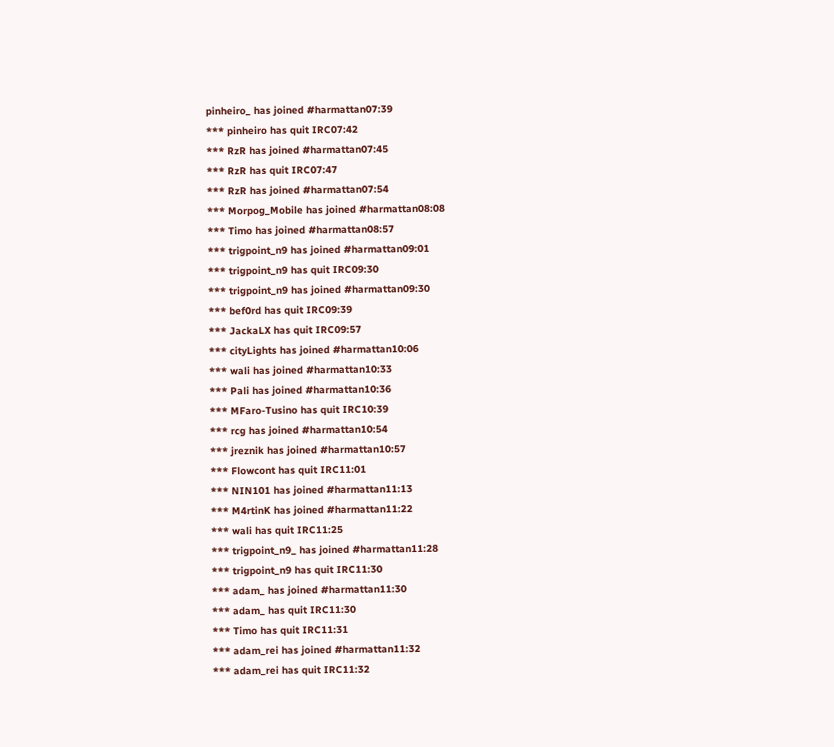pinheiro_ has joined #harmattan07:39
*** pinheiro has quit IRC07:42
*** RzR has joined #harmattan07:45
*** RzR has quit IRC07:47
*** RzR has joined #harmattan07:54
*** Morpog_Mobile has joined #harmattan08:08
*** Timo has joined #harmattan08:57
*** trigpoint_n9 has joined #harmattan09:01
*** trigpoint_n9 has quit IRC09:30
*** trigpoint_n9 has joined #harmattan09:30
*** bef0rd has quit IRC09:39
*** JackaLX has quit IRC09:57
*** cityLights has joined #harmattan10:06
*** wali has joined #harmattan10:33
*** Pali has joined #harmattan10:36
*** MFaro-Tusino has quit IRC10:39
*** rcg has joined #harmattan10:54
*** jreznik has joined #harmattan10:57
*** Flowcont has quit IRC11:01
*** NIN101 has joined #harmattan11:13
*** M4rtinK has joined #harmattan11:22
*** wali has quit IRC11:25
*** trigpoint_n9_ has joined #harmattan11:28
*** trigpoint_n9 has quit IRC11:30
*** adam_ has joined #harmattan11:30
*** adam_ has quit IRC11:30
*** Timo has quit IRC11:31
*** adam_rei has joined #harmattan11:32
*** adam_rei has quit IRC11:32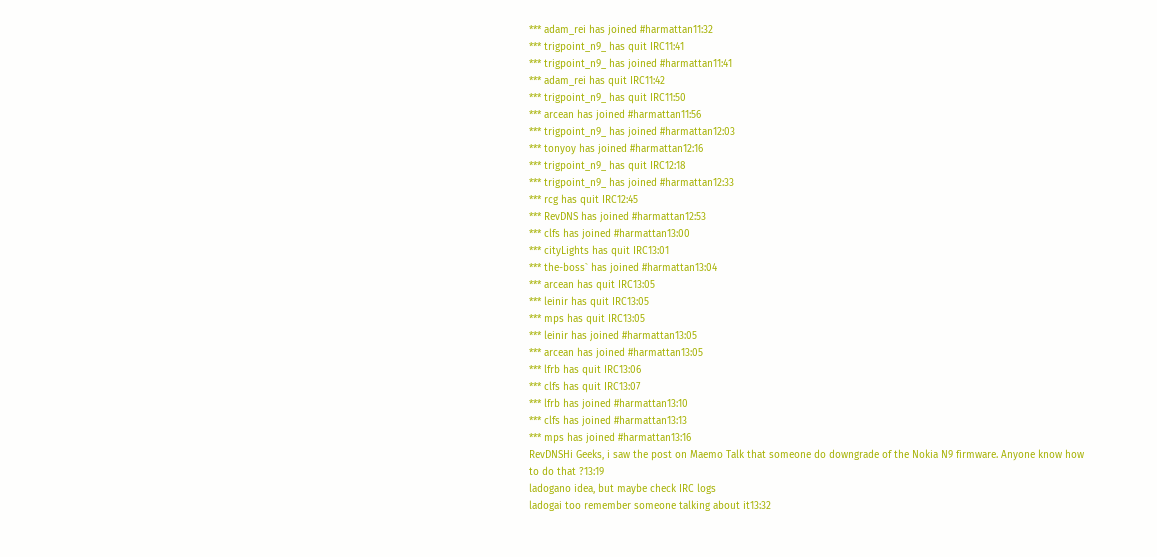*** adam_rei has joined #harmattan11:32
*** trigpoint_n9_ has quit IRC11:41
*** trigpoint_n9_ has joined #harmattan11:41
*** adam_rei has quit IRC11:42
*** trigpoint_n9_ has quit IRC11:50
*** arcean has joined #harmattan11:56
*** trigpoint_n9_ has joined #harmattan12:03
*** tonyoy has joined #harmattan12:16
*** trigpoint_n9_ has quit IRC12:18
*** trigpoint_n9_ has joined #harmattan12:33
*** rcg has quit IRC12:45
*** RevDNS has joined #harmattan12:53
*** clfs has joined #harmattan13:00
*** cityLights has quit IRC13:01
*** the-boss` has joined #harmattan13:04
*** arcean has quit IRC13:05
*** leinir has quit IRC13:05
*** mps has quit IRC13:05
*** leinir has joined #harmattan13:05
*** arcean has joined #harmattan13:05
*** lfrb has quit IRC13:06
*** clfs has quit IRC13:07
*** lfrb has joined #harmattan13:10
*** clfs has joined #harmattan13:13
*** mps has joined #harmattan13:16
RevDNSHi Geeks, i saw the post on Maemo Talk that someone do downgrade of the Nokia N9 firmware. Anyone know how to do that ?13:19
ladogano idea, but maybe check IRC logs
ladogai too remember someone talking about it13:32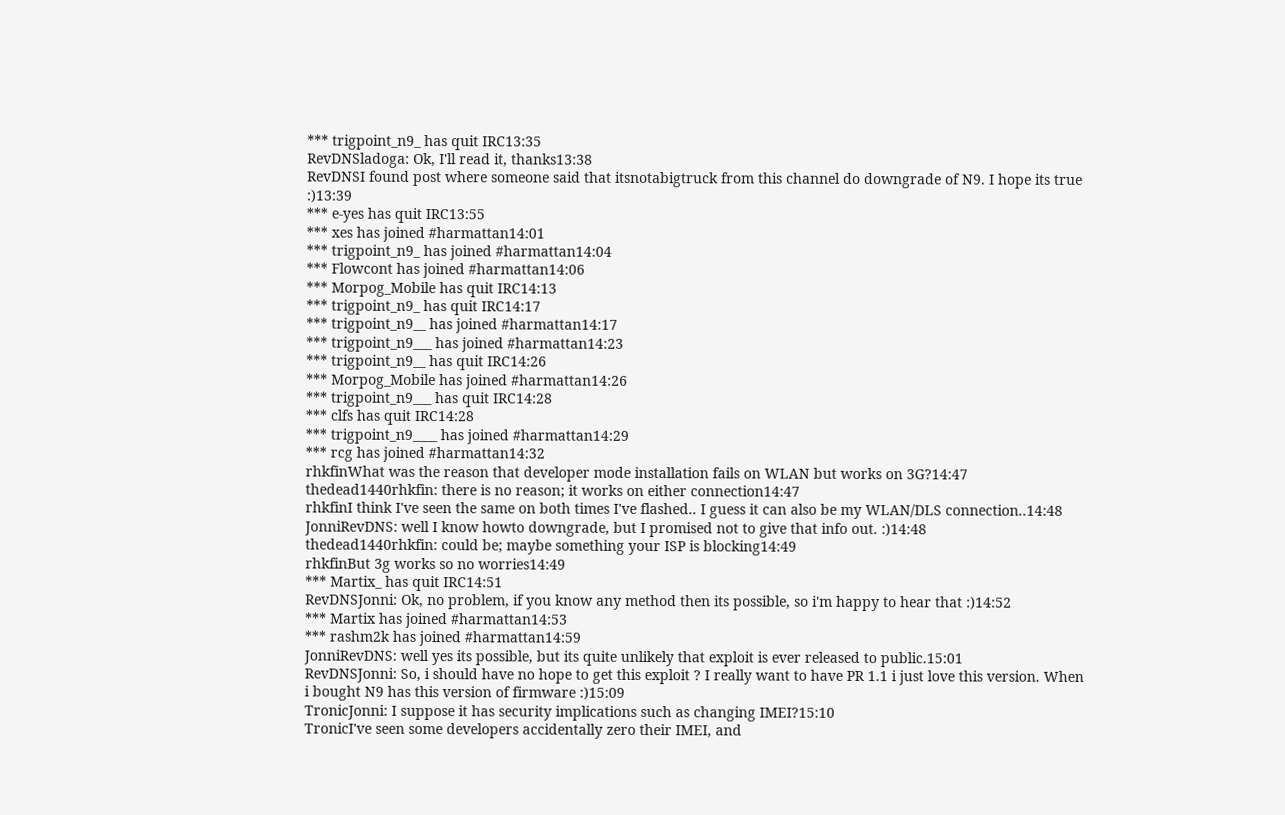*** trigpoint_n9_ has quit IRC13:35
RevDNSladoga: Ok, I'll read it, thanks13:38
RevDNSI found post where someone said that itsnotabigtruck from this channel do downgrade of N9. I hope its true :)13:39
*** e-yes has quit IRC13:55
*** xes has joined #harmattan14:01
*** trigpoint_n9_ has joined #harmattan14:04
*** Flowcont has joined #harmattan14:06
*** Morpog_Mobile has quit IRC14:13
*** trigpoint_n9_ has quit IRC14:17
*** trigpoint_n9__ has joined #harmattan14:17
*** trigpoint_n9___ has joined #harmattan14:23
*** trigpoint_n9__ has quit IRC14:26
*** Morpog_Mobile has joined #harmattan14:26
*** trigpoint_n9___ has quit IRC14:28
*** clfs has quit IRC14:28
*** trigpoint_n9____ has joined #harmattan14:29
*** rcg has joined #harmattan14:32
rhkfinWhat was the reason that developer mode installation fails on WLAN but works on 3G?14:47
thedead1440rhkfin: there is no reason; it works on either connection14:47
rhkfinI think I've seen the same on both times I've flashed.. I guess it can also be my WLAN/DLS connection..14:48
JonniRevDNS: well I know howto downgrade, but I promised not to give that info out. :)14:48
thedead1440rhkfin: could be; maybe something your ISP is blocking14:49
rhkfinBut 3g works so no worries14:49
*** Martix_ has quit IRC14:51
RevDNSJonni: Ok, no problem, if you know any method then its possible, so i'm happy to hear that :)14:52
*** Martix has joined #harmattan14:53
*** rashm2k has joined #harmattan14:59
JonniRevDNS: well yes its possible, but its quite unlikely that exploit is ever released to public.15:01
RevDNSJonni: So, i should have no hope to get this exploit ? I really want to have PR 1.1 i just love this version. When i bought N9 has this version of firmware :)15:09
TronicJonni: I suppose it has security implications such as changing IMEI?15:10
TronicI've seen some developers accidentally zero their IMEI, and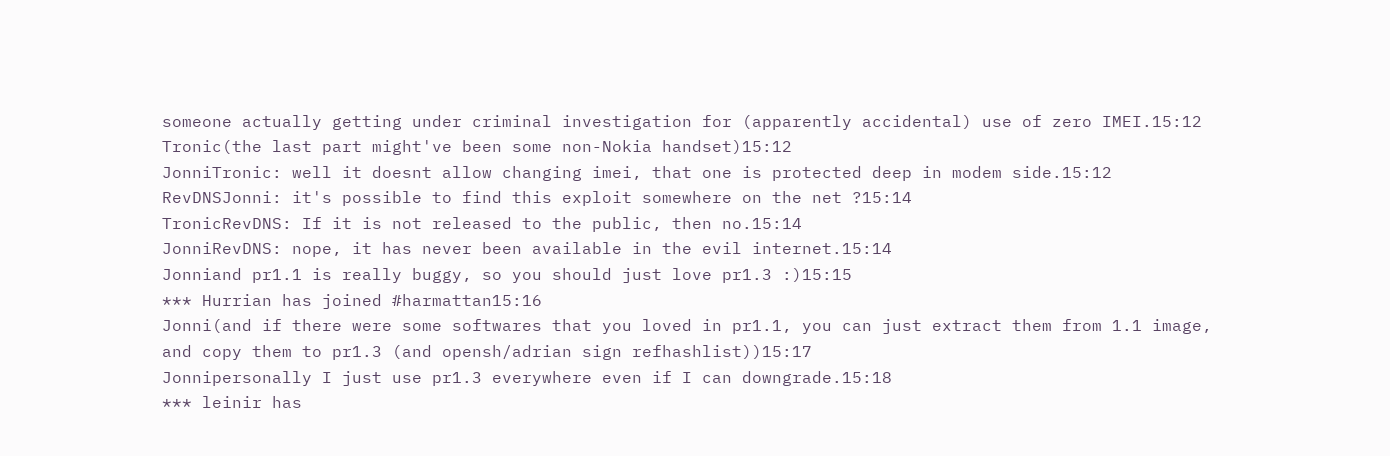someone actually getting under criminal investigation for (apparently accidental) use of zero IMEI.15:12
Tronic(the last part might've been some non-Nokia handset)15:12
JonniTronic: well it doesnt allow changing imei, that one is protected deep in modem side.15:12
RevDNSJonni: it's possible to find this exploit somewhere on the net ?15:14
TronicRevDNS: If it is not released to the public, then no.15:14
JonniRevDNS: nope, it has never been available in the evil internet.15:14
Jonniand pr1.1 is really buggy, so you should just love pr1.3 :)15:15
*** Hurrian has joined #harmattan15:16
Jonni(and if there were some softwares that you loved in pr1.1, you can just extract them from 1.1 image, and copy them to pr1.3 (and opensh/adrian sign refhashlist))15:17
Jonnipersonally I just use pr1.3 everywhere even if I can downgrade.15:18
*** leinir has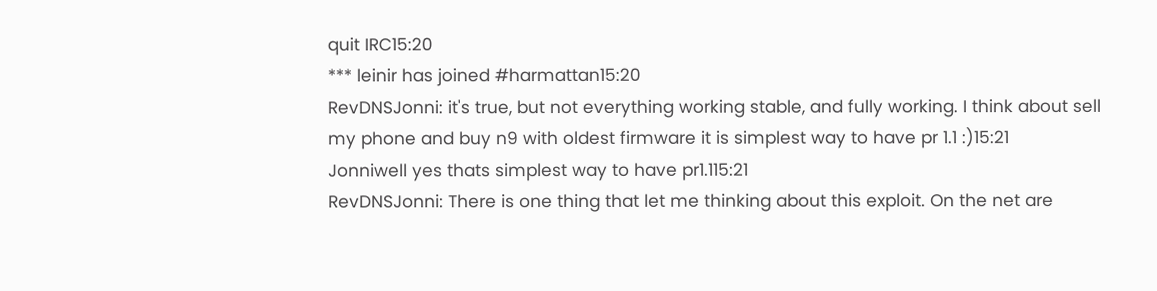quit IRC15:20
*** leinir has joined #harmattan15:20
RevDNSJonni: it's true, but not everything working stable, and fully working. I think about sell my phone and buy n9 with oldest firmware it is simplest way to have pr 1.1 :)15:21
Jonniwell yes thats simplest way to have pr1.115:21
RevDNSJonni: There is one thing that let me thinking about this exploit. On the net are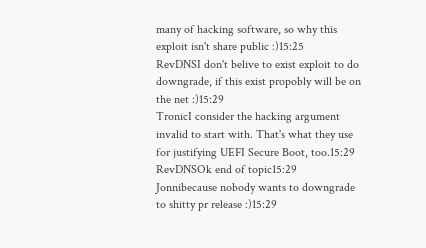many of hacking software, so why this exploit isn't share public :)15:25
RevDNSI don't belive to exist exploit to do downgrade, if this exist propobly will be on the net :)15:29
TronicI consider the hacking argument invalid to start with. That's what they use for justifying UEFI Secure Boot, too.15:29
RevDNSOk end of topic15:29
Jonnibecause nobody wants to downgrade to shitty pr release :)15:29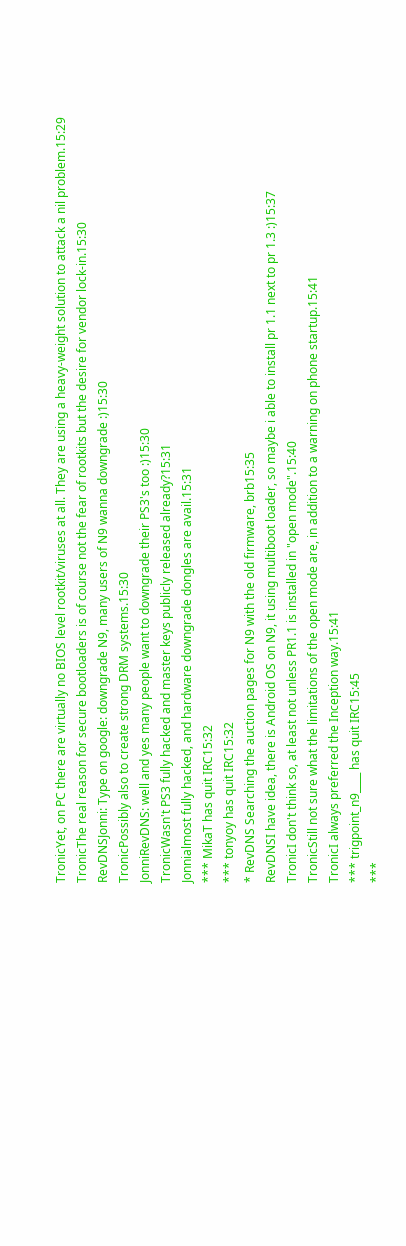TronicYet, on PC there are virtually no BIOS level rootkit/viruses at all. They are using a heavy-weight solution to attack a nil problem.15:29
TronicThe real reason for secure bootloaders is of course not the fear of rootkits but the desire for vendor lock-in.15:30
RevDNSJonni: Type on google: downgrade N9, many users of N9 wanna downgrade :)15:30
TronicPossibly also to create strong DRM systems.15:30
JonniRevDNS: well and yes many people want to downgrade their PS3's too :)15:30
TronicWasn't PS3 fully hacked and master keys publicly released already?15:31
Jonnialmost fully hacked, and hardware downgrade dongles are avail.15:31
*** MikaT has quit IRC15:32
*** tonyoy has quit IRC15:32
* RevDNS Searching the auction pages for N9 with the old firmware, brb15:35
RevDNSI have idea, there is Android OS on N9, it using multiboot loader, so maybe i able to install pr 1.1 next to pr 1.3 :)15:37
TronicI don't think so, at least not unless PR1.1 is installed in "open mode".15:40
TronicStill not sure what the limitations of the open mode are, in addition to a warning on phone startup.15:41
TronicI always preferred the Inception way.15:41
*** trigpoint_n9____ has quit IRC15:45
***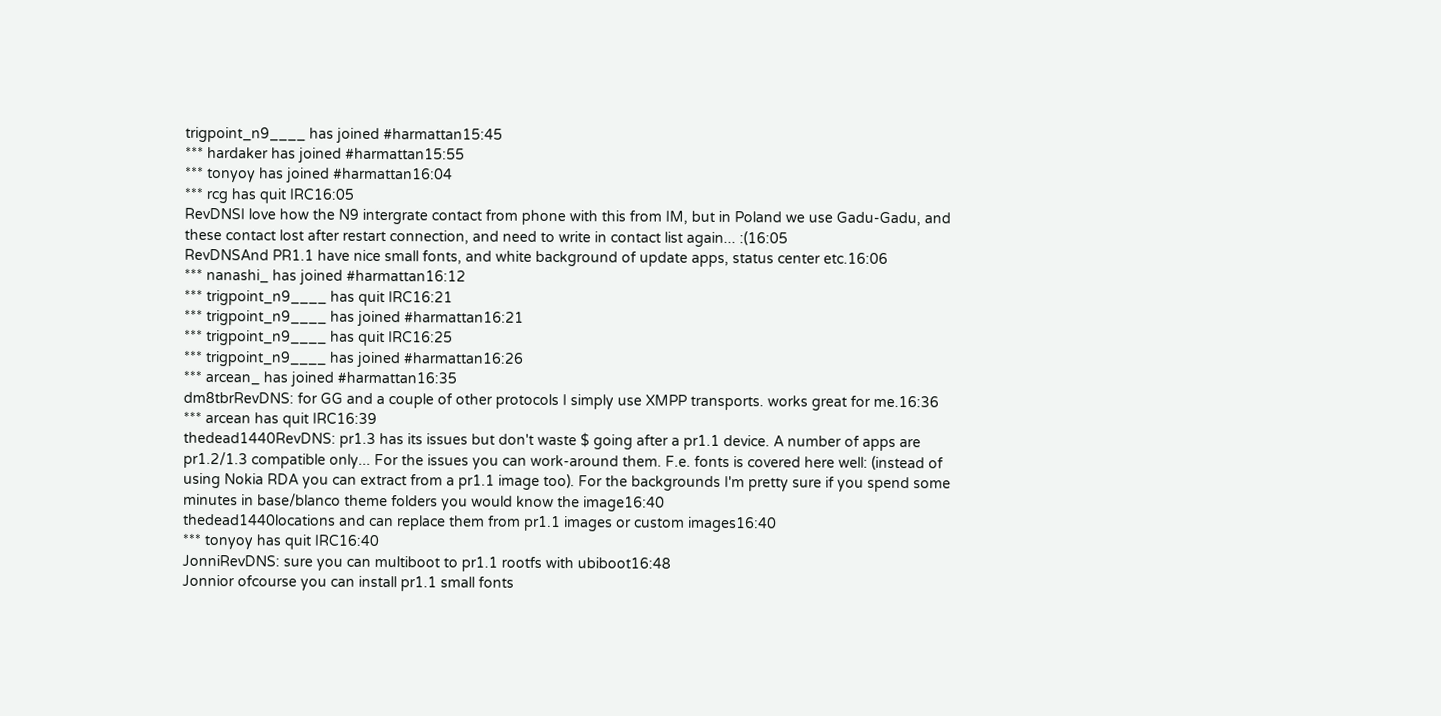trigpoint_n9____ has joined #harmattan15:45
*** hardaker has joined #harmattan15:55
*** tonyoy has joined #harmattan16:04
*** rcg has quit IRC16:05
RevDNSI love how the N9 intergrate contact from phone with this from IM, but in Poland we use Gadu-Gadu, and these contact lost after restart connection, and need to write in contact list again... :(16:05
RevDNSAnd PR1.1 have nice small fonts, and white background of update apps, status center etc.16:06
*** nanashi_ has joined #harmattan16:12
*** trigpoint_n9____ has quit IRC16:21
*** trigpoint_n9____ has joined #harmattan16:21
*** trigpoint_n9____ has quit IRC16:25
*** trigpoint_n9____ has joined #harmattan16:26
*** arcean_ has joined #harmattan16:35
dm8tbrRevDNS: for GG and a couple of other protocols I simply use XMPP transports. works great for me.16:36
*** arcean has quit IRC16:39
thedead1440RevDNS: pr1.3 has its issues but don't waste $ going after a pr1.1 device. A number of apps are pr1.2/1.3 compatible only... For the issues you can work-around them. F.e. fonts is covered here well: (instead of using Nokia RDA you can extract from a pr1.1 image too). For the backgrounds I'm pretty sure if you spend some minutes in base/blanco theme folders you would know the image16:40
thedead1440locations and can replace them from pr1.1 images or custom images16:40
*** tonyoy has quit IRC16:40
JonniRevDNS: sure you can multiboot to pr1.1 rootfs with ubiboot16:48
Jonnior ofcourse you can install pr1.1 small fonts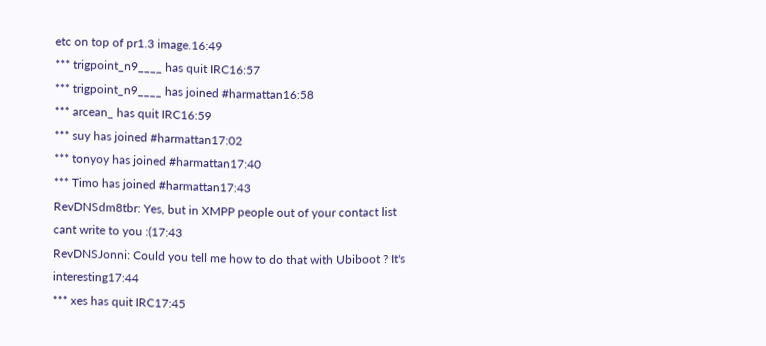etc on top of pr1.3 image.16:49
*** trigpoint_n9____ has quit IRC16:57
*** trigpoint_n9____ has joined #harmattan16:58
*** arcean_ has quit IRC16:59
*** suy has joined #harmattan17:02
*** tonyoy has joined #harmattan17:40
*** Timo has joined #harmattan17:43
RevDNSdm8tbr: Yes, but in XMPP people out of your contact list cant write to you :(17:43
RevDNSJonni: Could you tell me how to do that with Ubiboot ? It's interesting17:44
*** xes has quit IRC17:45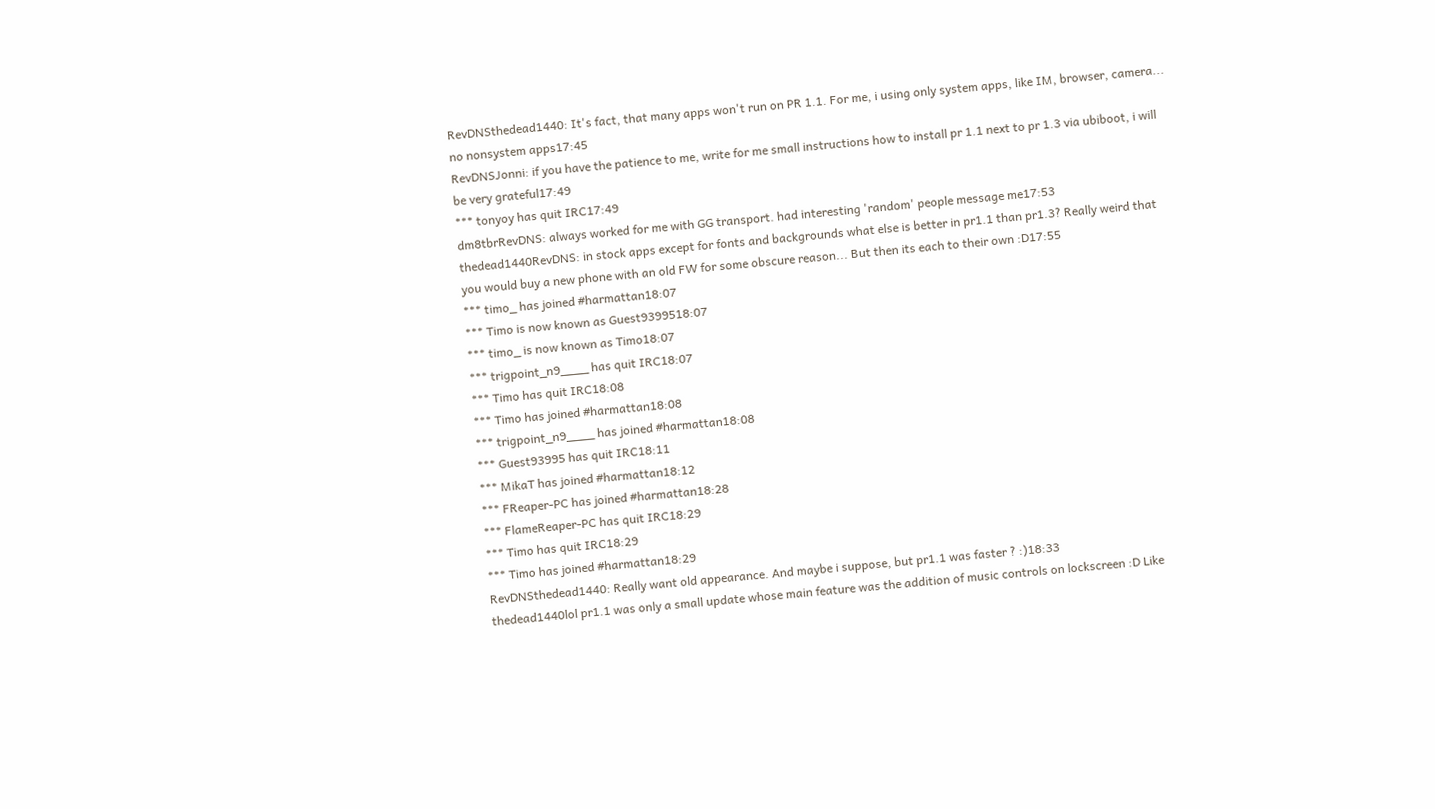RevDNSthedead1440: It's fact, that many apps won't run on PR 1.1. For me, i using only system apps, like IM, browser, camera... no nonsystem apps17:45
RevDNSJonni: if you have the patience to me, write for me small instructions how to install pr 1.1 next to pr 1.3 via ubiboot, i will be very grateful17:49
*** tonyoy has quit IRC17:49
dm8tbrRevDNS: always worked for me with GG transport. had interesting 'random' people message me17:53
thedead1440RevDNS: in stock apps except for fonts and backgrounds what else is better in pr1.1 than pr1.3? Really weird that you would buy a new phone with an old FW for some obscure reason... But then its each to their own :D17:55
*** timo_ has joined #harmattan18:07
*** Timo is now known as Guest9399518:07
*** timo_ is now known as Timo18:07
*** trigpoint_n9____ has quit IRC18:07
*** Timo has quit IRC18:08
*** Timo has joined #harmattan18:08
*** trigpoint_n9____ has joined #harmattan18:08
*** Guest93995 has quit IRC18:11
*** MikaT has joined #harmattan18:12
*** FReaper-PC has joined #harmattan18:28
*** FlameReaper-PC has quit IRC18:29
*** Timo has quit IRC18:29
*** Timo has joined #harmattan18:29
RevDNSthedead1440: Really want old appearance. And maybe i suppose, but pr1.1 was faster ? :)18:33
thedead1440lol pr1.1 was only a small update whose main feature was the addition of music controls on lockscreen :D Like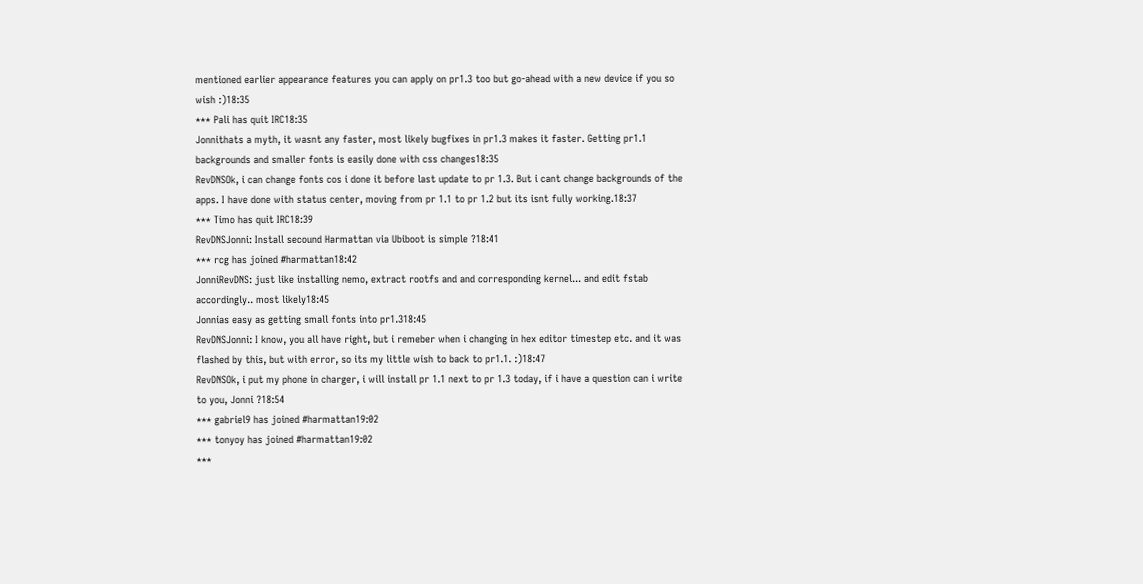mentioned earlier appearance features you can apply on pr1.3 too but go-ahead with a new device if you so wish :)18:35
*** Pali has quit IRC18:35
Jonnithats a myth, it wasnt any faster, most likely bugfixes in pr1.3 makes it faster. Getting pr1.1 backgrounds and smaller fonts is easily done with css changes18:35
RevDNSOk, i can change fonts cos i done it before last update to pr 1.3. But i cant change backgrounds of the apps. I have done with status center, moving from pr 1.1 to pr 1.2 but its isnt fully working.18:37
*** Timo has quit IRC18:39
RevDNSJonni: Install secound Harmattan via Ubiboot is simple ?18:41
*** rcg has joined #harmattan18:42
JonniRevDNS: just like installing nemo, extract rootfs and and corresponding kernel... and edit fstab accordingly.. most likely18:45
Jonnias easy as getting small fonts into pr1.318:45
RevDNSJonni: I know, you all have right, but i remeber when i changing in hex editor timestep etc. and it was flashed by this, but with error, so its my little wish to back to pr1.1. :)18:47
RevDNSOk, i put my phone in charger, i will install pr 1.1 next to pr 1.3 today, if i have a question can i write to you, Jonni ?18:54
*** gabriel9 has joined #harmattan19:02
*** tonyoy has joined #harmattan19:02
***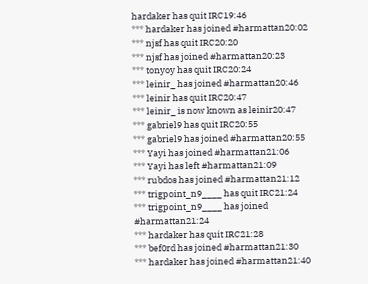hardaker has quit IRC19:46
*** hardaker has joined #harmattan20:02
*** njsf has quit IRC20:20
*** njsf has joined #harmattan20:23
*** tonyoy has quit IRC20:24
*** leinir_ has joined #harmattan20:46
*** leinir has quit IRC20:47
*** leinir_ is now known as leinir20:47
*** gabriel9 has quit IRC20:55
*** gabriel9 has joined #harmattan20:55
*** Yayi has joined #harmattan21:06
*** Yayi has left #harmattan21:09
*** rubdos has joined #harmattan21:12
*** trigpoint_n9____ has quit IRC21:24
*** trigpoint_n9____ has joined #harmattan21:24
*** hardaker has quit IRC21:28
*** bef0rd has joined #harmattan21:30
*** hardaker has joined #harmattan21:40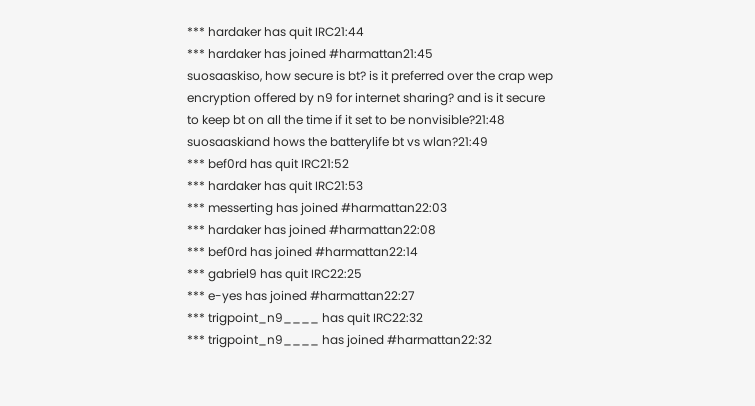*** hardaker has quit IRC21:44
*** hardaker has joined #harmattan21:45
suosaaskiso, how secure is bt? is it preferred over the crap wep encryption offered by n9 for internet sharing? and is it secure to keep bt on all the time if it set to be nonvisible?21:48
suosaaskiand hows the batterylife bt vs wlan?21:49
*** bef0rd has quit IRC21:52
*** hardaker has quit IRC21:53
*** messerting has joined #harmattan22:03
*** hardaker has joined #harmattan22:08
*** bef0rd has joined #harmattan22:14
*** gabriel9 has quit IRC22:25
*** e-yes has joined #harmattan22:27
*** trigpoint_n9____ has quit IRC22:32
*** trigpoint_n9____ has joined #harmattan22:32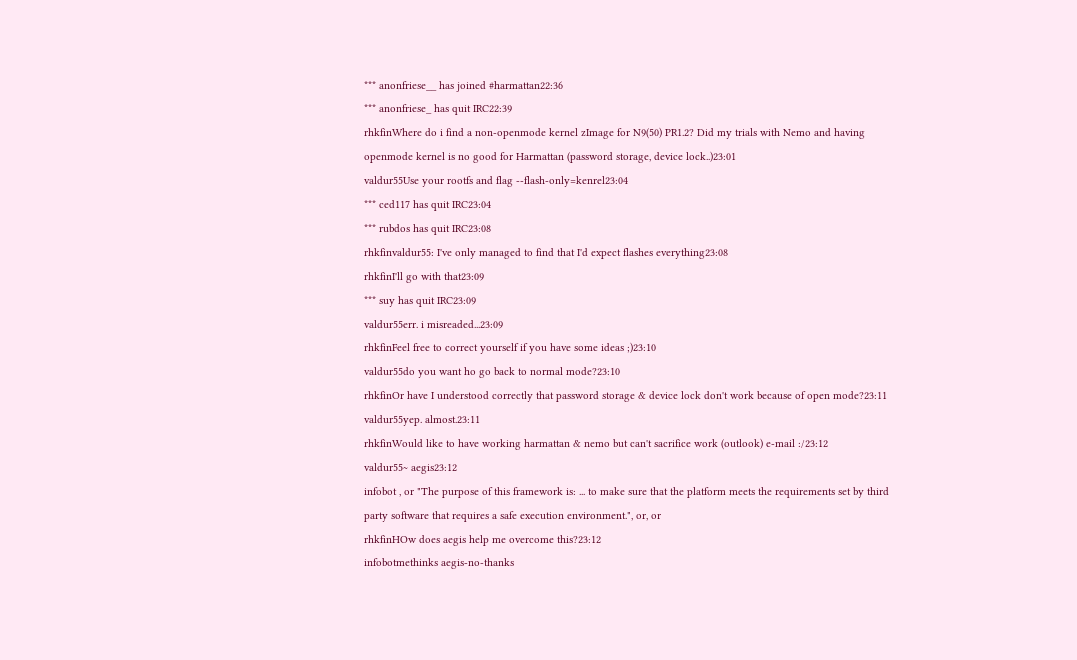*** anonfriese__ has joined #harmattan22:36
*** anonfriese_ has quit IRC22:39
rhkfinWhere do i find a non-openmode kernel zImage for N9(50) PR1.2? Did my trials with Nemo and having openmode kernel is no good for Harmattan (password storage, device lock..)23:01
valdur55Use your rootfs and flag --flash-only=kenrel23:04
*** ced117 has quit IRC23:04
*** rubdos has quit IRC23:08
rhkfinvaldur55: I've only managed to find that I'd expect flashes everything23:08
rhkfinI'll go with that23:09
*** suy has quit IRC23:09
valdur55err. i misreaded...23:09
rhkfinFeel free to correct yourself if you have some ideas ;)23:10
valdur55do you want ho go back to normal mode?23:10
rhkfinOr have I understood correctly that password storage & device lock don't work because of open mode?23:11
valdur55yep. almost.23:11
rhkfinWould like to have working harmattan & nemo but can't sacrifice work (outlook) e-mail :/23:12
valdur55~ aegis23:12
infobot , or "The purpose of this framework is: ... to make sure that the platform meets the requirements set by third party software that requires a safe execution environment.", or, or
rhkfinHOw does aegis help me overcome this?23:12
infobotmethinks aegis-no-thanks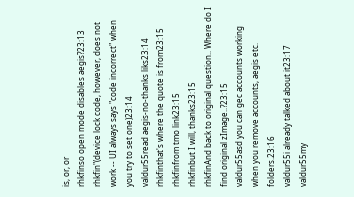is, or, or
rhkfinso open mode disables aegis?23:13
rhkfin"(device lock code, however, does not work -- UI always says "code incorrect" when you try to set one)23:14
valdur55read aegis-no-thanks liks23:14
rhkfinthat's where the quote is from23:15
rhkfinfrom tmo link23:15
rhkfinbut I will, thanks23:15
rhkfinAnd back to original question.. Where do I find original zImage..?23:15
valdur55asd you can gec accounts working when you remove accounts, aegis etc. folders.23:16
valdur55i already talked about it23:17
valdur55my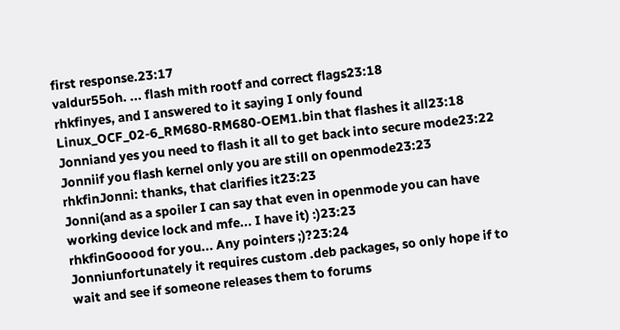first response.23:17
valdur55oh. ... flash mith rootf and correct flags23:18
rhkfinyes, and I answered to it saying I only found Linux_OCF_02-6_RM680-RM680-OEM1.bin that flashes it all23:18
Jonniand yes you need to flash it all to get back into secure mode23:22
Jonniif you flash kernel only you are still on openmode23:23
rhkfinJonni: thanks, that clarifies it23:23
Jonni(and as a spoiler I can say that even in openmode you can have working device lock and mfe... I have it) :)23:23
rhkfinGooood for you... Any pointers ;)?23:24
Jonniunfortunately it requires custom .deb packages, so only hope if to wait and see if someone releases them to forums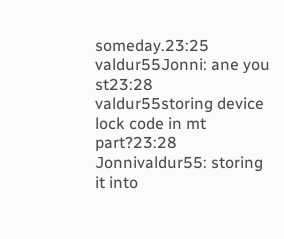someday.23:25
valdur55Jonni: ane you st23:28
valdur55storing device lock code in mt part?23:28
Jonnivaldur55: storing it into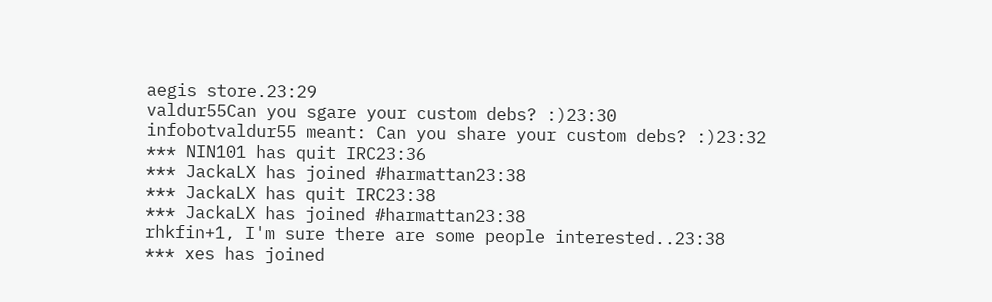aegis store.23:29
valdur55Can you sgare your custom debs? :)23:30
infobotvaldur55 meant: Can you share your custom debs? :)23:32
*** NIN101 has quit IRC23:36
*** JackaLX has joined #harmattan23:38
*** JackaLX has quit IRC23:38
*** JackaLX has joined #harmattan23:38
rhkfin+1, I'm sure there are some people interested..23:38
*** xes has joined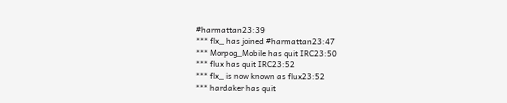#harmattan23:39
*** flx_ has joined #harmattan23:47
*** Morpog_Mobile has quit IRC23:50
*** flux has quit IRC23:52
*** flx_ is now known as flux23:52
*** hardaker has quit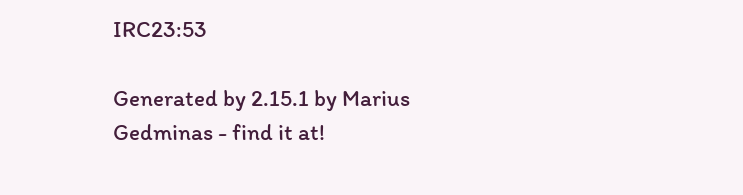IRC23:53

Generated by 2.15.1 by Marius Gedminas - find it at!